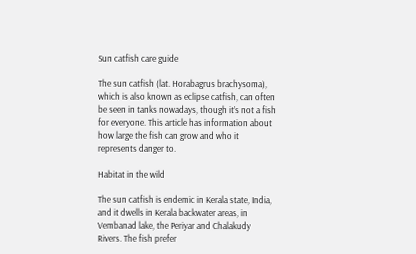Sun catfish care guide

The sun catfish (lat. Horabagrus brachysoma), which is also known as eclipse catfish, can often be seen in tanks nowadays, though it’s not a fish for everyone. This article has information about how large the fish can grow and who it represents danger to.

Habitat in the wild

The sun catfish is endemic in Kerala state, India, and it dwells in Kerala backwater areas, in Vembanad lake, the Periyar and Chalakudy  Rivers. The fish prefer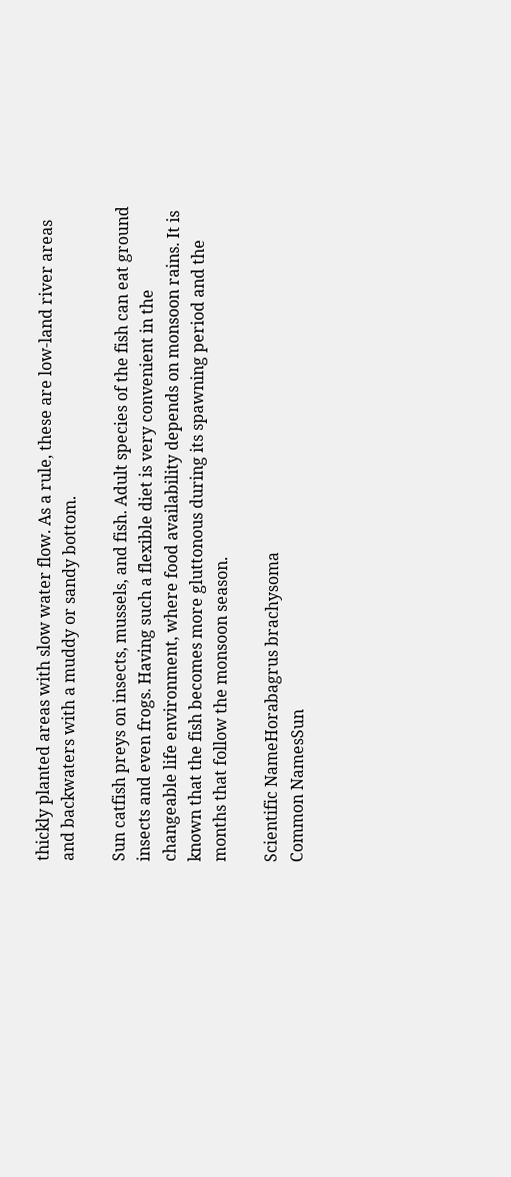thickly planted areas with slow water flow. As a rule, these are low-land river areas and backwaters with a muddy or sandy bottom.

Sun catfish preys on insects, mussels, and fish. Adult species of the fish can eat ground insects and even frogs. Having such a flexible diet is very convenient in the changeable life environment, where food availability depends on monsoon rains. It is known that the fish becomes more gluttonous during its spawning period and the months that follow the monsoon season.

Scientific NameHorabagrus brachysoma
Common NamesSun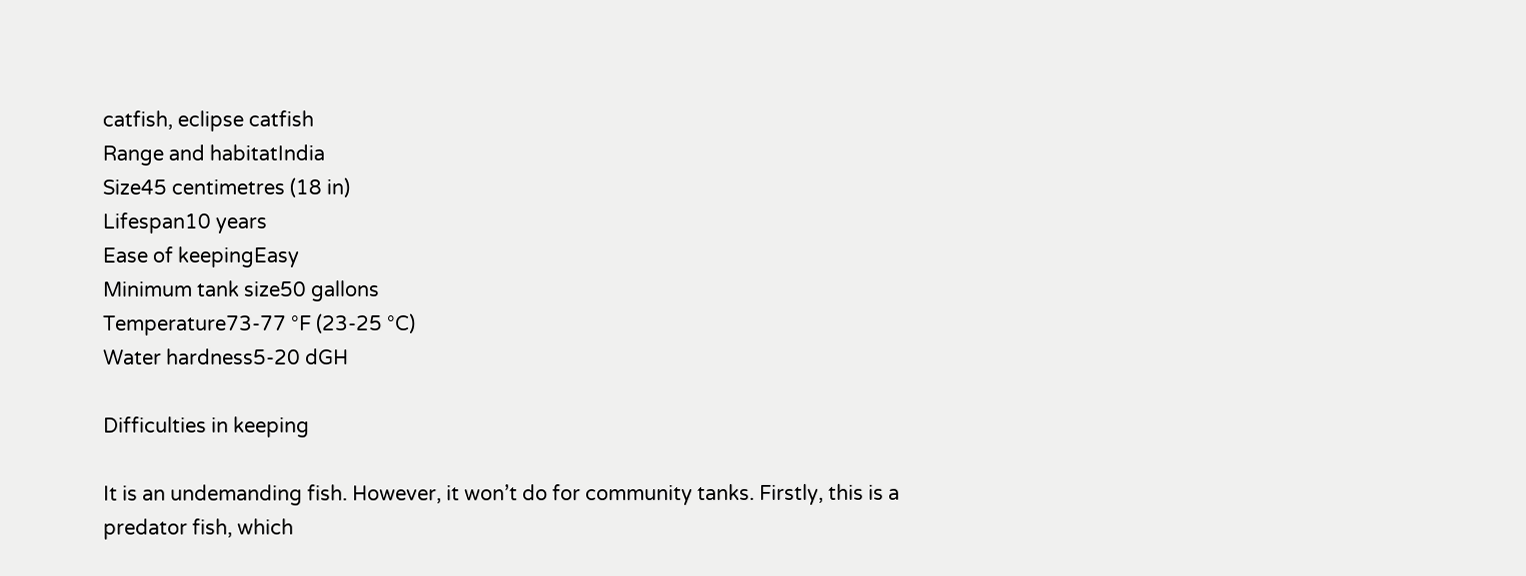catfish, eclipse catfish
Range and habitatIndia
Size45 centimetres (18 in)
Lifespan10 years
Ease of keepingEasy
Minimum tank size50 gallons
Temperature73-77 °F (23-25 °C)
Water hardness5-20 dGH

Difficulties in keeping

It is an undemanding fish. However, it won’t do for community tanks. Firstly, this is a predator fish, which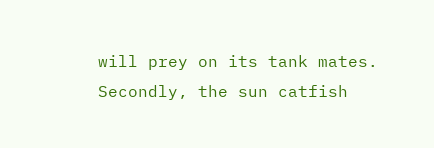will prey on its tank mates. Secondly, the sun catfish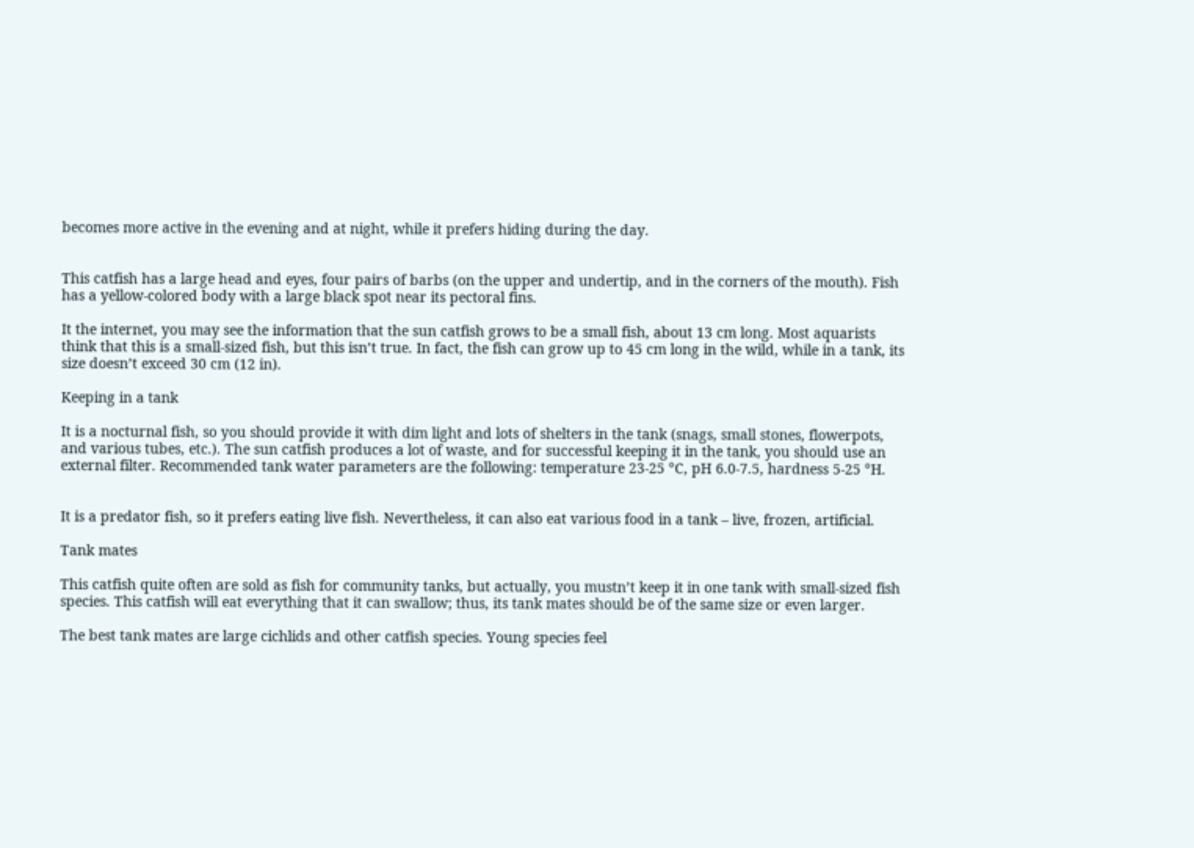becomes more active in the evening and at night, while it prefers hiding during the day.


This catfish has a large head and eyes, four pairs of barbs (on the upper and undertip, and in the corners of the mouth). Fish has a yellow-colored body with a large black spot near its pectoral fins.

It the internet, you may see the information that the sun catfish grows to be a small fish, about 13 cm long. Most aquarists think that this is a small-sized fish, but this isn’t true. In fact, the fish can grow up to 45 cm long in the wild, while in a tank, its size doesn’t exceed 30 cm (12 in).

Keeping in a tank

It is a nocturnal fish, so you should provide it with dim light and lots of shelters in the tank (snags, small stones, flowerpots, and various tubes, etc.). The sun catfish produces a lot of waste, and for successful keeping it in the tank, you should use an external filter. Recommended tank water parameters are the following: temperature 23-25 °C, pH 6.0-7.5, hardness 5-25 °H.


It is a predator fish, so it prefers eating live fish. Nevertheless, it can also eat various food in a tank – live, frozen, artificial.

Tank mates

This catfish quite often are sold as fish for community tanks, but actually, you mustn’t keep it in one tank with small-sized fish species. This catfish will eat everything that it can swallow; thus, its tank mates should be of the same size or even larger.

The best tank mates are large cichlids and other catfish species. Young species feel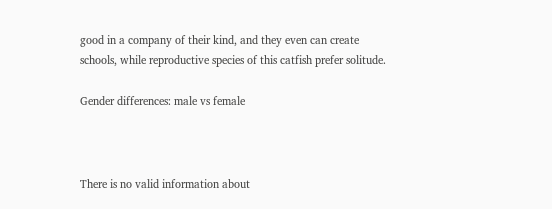good in a company of their kind, and they even can create schools, while reproductive species of this catfish prefer solitude.

Gender differences: male vs female



There is no valid information about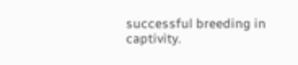successful breeding in captivity.